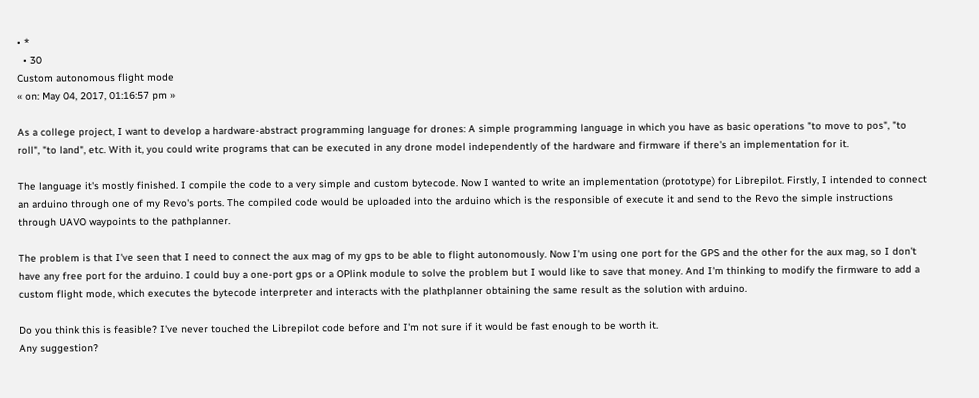• *
  • 30
Custom autonomous flight mode
« on: May 04, 2017, 01:16:57 pm »

As a college project, I want to develop a hardware-abstract programming language for drones: A simple programming language in which you have as basic operations "to move to pos", "to roll", "to land", etc. With it, you could write programs that can be executed in any drone model independently of the hardware and firmware if there's an implementation for it.

The language it's mostly finished. I compile the code to a very simple and custom bytecode. Now I wanted to write an implementation (prototype) for Librepilot. Firstly, I intended to connect an arduino through one of my Revo's ports. The compiled code would be uploaded into the arduino which is the responsible of execute it and send to the Revo the simple instructions through UAVO waypoints to the pathplanner.

The problem is that I've seen that I need to connect the aux mag of my gps to be able to flight autonomously. Now I'm using one port for the GPS and the other for the aux mag, so I don't have any free port for the arduino. I could buy a one-port gps or a OPlink module to solve the problem but I would like to save that money. And I'm thinking to modify the firmware to add a custom flight mode, which executes the bytecode interpreter and interacts with the plathplanner obtaining the same result as the solution with arduino.

Do you think this is feasible? I've never touched the Librepilot code before and I'm not sure if it would be fast enough to be worth it.
Any suggestion?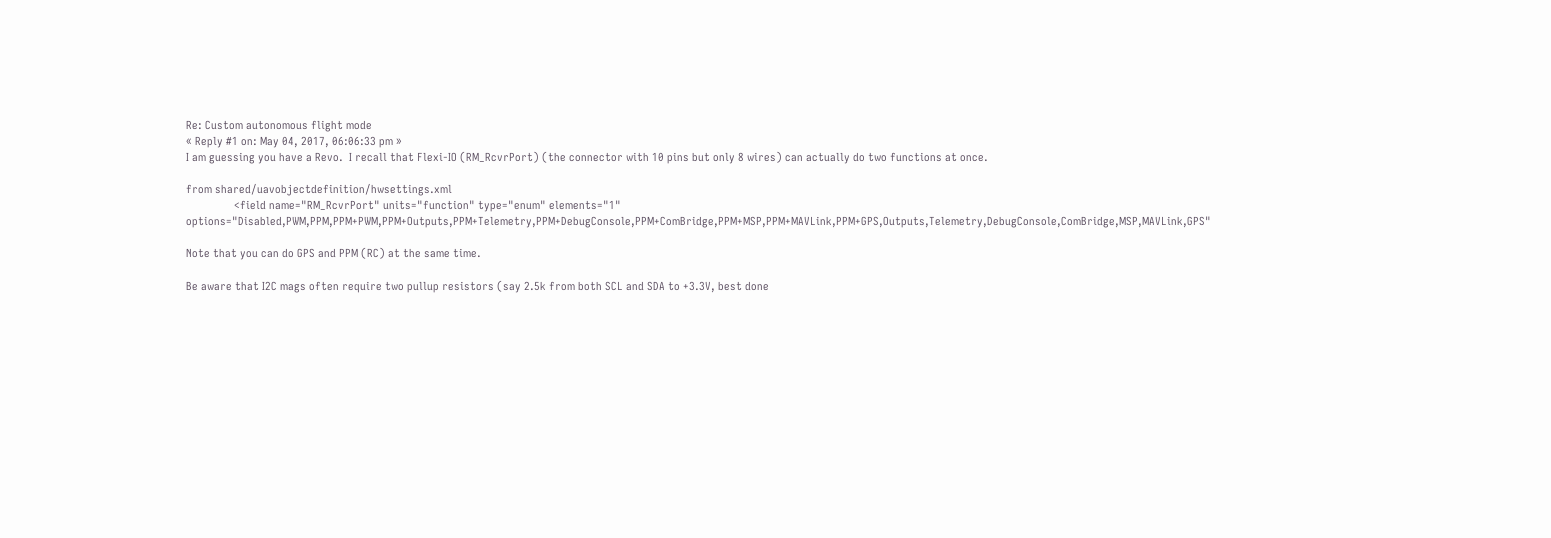Re: Custom autonomous flight mode
« Reply #1 on: May 04, 2017, 06:06:33 pm »
I am guessing you have a Revo.  I recall that Flexi-IO (RM_RcvrPort) (the connector with 10 pins but only 8 wires) can actually do two functions at once.

from shared/uavobjectdefinition/hwsettings.xml
                <field name="RM_RcvrPort" units="function" type="enum" elements="1" options="Disabled,PWM,PPM,PPM+PWM,PPM+Outputs,PPM+Telemetry,PPM+DebugConsole,PPM+ComBridge,PPM+MSP,PPM+MAVLink,PPM+GPS,Outputs,Telemetry,DebugConsole,ComBridge,MSP,MAVLink,GPS"

Note that you can do GPS and PPM (RC) at the same time.

Be aware that I2C mags often require two pullup resistors (say 2.5k from both SCL and SDA to +3.3V, best done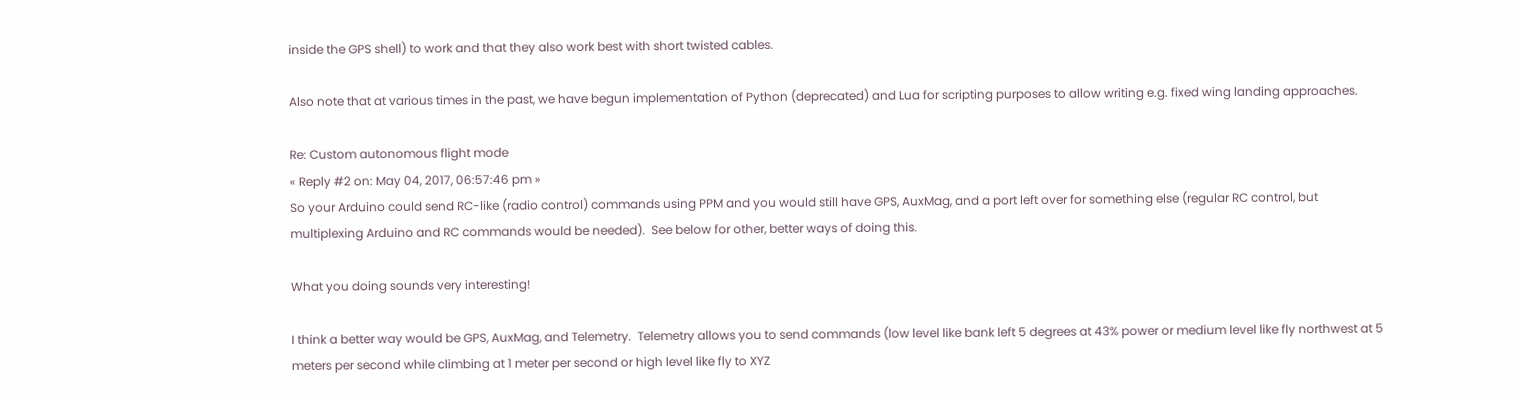inside the GPS shell) to work and that they also work best with short twisted cables.

Also note that at various times in the past, we have begun implementation of Python (deprecated) and Lua for scripting purposes to allow writing e.g. fixed wing landing approaches.

Re: Custom autonomous flight mode
« Reply #2 on: May 04, 2017, 06:57:46 pm »
So your Arduino could send RC-like (radio control) commands using PPM and you would still have GPS, AuxMag, and a port left over for something else (regular RC control, but multiplexing Arduino and RC commands would be needed).  See below for other, better ways of doing this.

What you doing sounds very interesting!

I think a better way would be GPS, AuxMag, and Telemetry.  Telemetry allows you to send commands (low level like bank left 5 degrees at 43% power or medium level like fly northwest at 5 meters per second while climbing at 1 meter per second or high level like fly to XYZ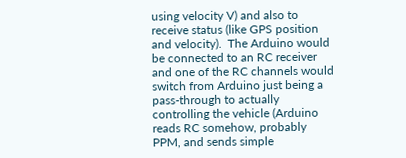using velocity V) and also to receive status (like GPS position and velocity).  The Arduino would be connected to an RC receiver and one of the RC channels would switch from Arduino just being a pass-through to actually controlling the vehicle (Arduino reads RC somehow, probably PPM, and sends simple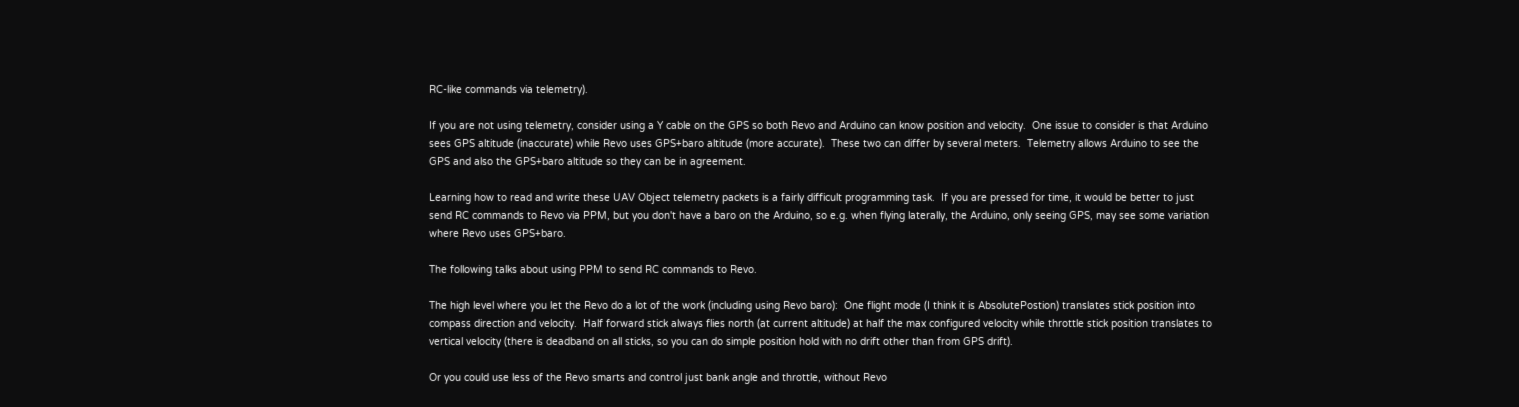RC-like commands via telemetry).

If you are not using telemetry, consider using a Y cable on the GPS so both Revo and Arduino can know position and velocity.  One issue to consider is that Arduino sees GPS altitude (inaccurate) while Revo uses GPS+baro altitude (more accurate).  These two can differ by several meters.  Telemetry allows Arduino to see the GPS and also the GPS+baro altitude so they can be in agreement.

Learning how to read and write these UAV Object telemetry packets is a fairly difficult programming task.  If you are pressed for time, it would be better to just send RC commands to Revo via PPM, but you don't have a baro on the Arduino, so e.g. when flying laterally, the Arduino, only seeing GPS, may see some variation where Revo uses GPS+baro.

The following talks about using PPM to send RC commands to Revo.

The high level where you let the Revo do a lot of the work (including using Revo baro):  One flight mode (I think it is AbsolutePostion) translates stick position into compass direction and velocity.  Half forward stick always flies north (at current altitude) at half the max configured velocity while throttle stick position translates to vertical velocity (there is deadband on all sticks, so you can do simple position hold with no drift other than from GPS drift).

Or you could use less of the Revo smarts and control just bank angle and throttle, without Revo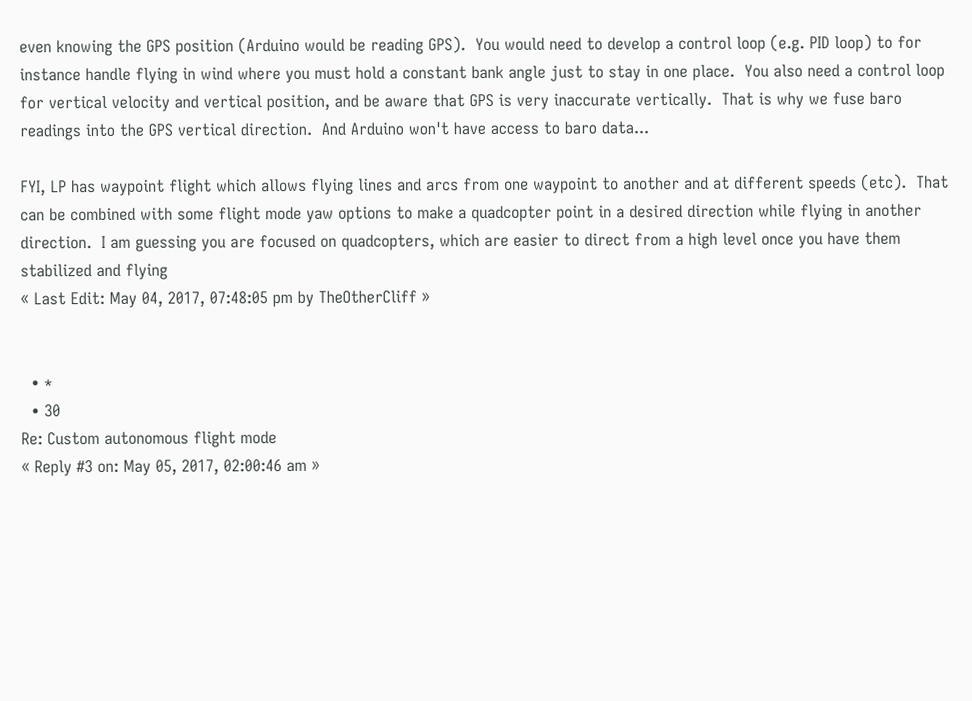even knowing the GPS position (Arduino would be reading GPS).  You would need to develop a control loop (e.g. PID loop) to for instance handle flying in wind where you must hold a constant bank angle just to stay in one place.  You also need a control loop for vertical velocity and vertical position, and be aware that GPS is very inaccurate vertically.  That is why we fuse baro readings into the GPS vertical direction.  And Arduino won't have access to baro data...

FYI, LP has waypoint flight which allows flying lines and arcs from one waypoint to another and at different speeds (etc).  That can be combined with some flight mode yaw options to make a quadcopter point in a desired direction while flying in another direction.  I am guessing you are focused on quadcopters, which are easier to direct from a high level once you have them stabilized and flying
« Last Edit: May 04, 2017, 07:48:05 pm by TheOtherCliff »


  • *
  • 30
Re: Custom autonomous flight mode
« Reply #3 on: May 05, 2017, 02:00:46 am »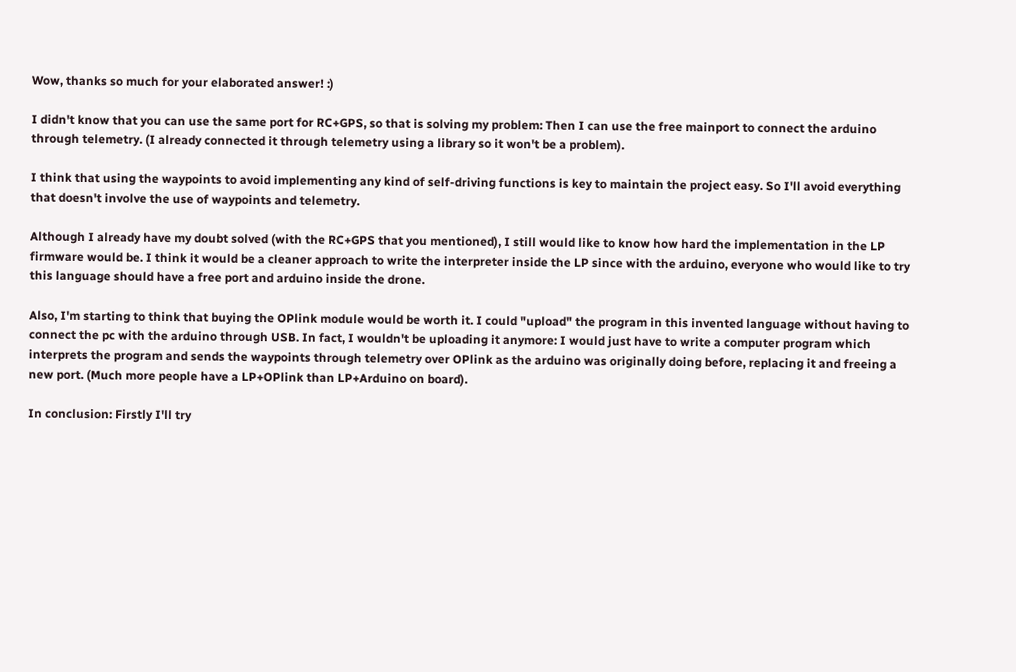Wow, thanks so much for your elaborated answer! :)

I didn't know that you can use the same port for RC+GPS, so that is solving my problem: Then I can use the free mainport to connect the arduino through telemetry. (I already connected it through telemetry using a library so it won't be a problem).

I think that using the waypoints to avoid implementing any kind of self-driving functions is key to maintain the project easy. So I'll avoid everything that doesn't involve the use of waypoints and telemetry.

Although I already have my doubt solved (with the RC+GPS that you mentioned), I still would like to know how hard the implementation in the LP firmware would be. I think it would be a cleaner approach to write the interpreter inside the LP since with the arduino, everyone who would like to try this language should have a free port and arduino inside the drone.

Also, I'm starting to think that buying the OPlink module would be worth it. I could "upload" the program in this invented language without having to connect the pc with the arduino through USB. In fact, I wouldn't be uploading it anymore: I would just have to write a computer program which interprets the program and sends the waypoints through telemetry over OPlink as the arduino was originally doing before, replacing it and freeing a new port. (Much more people have a LP+OPlink than LP+Arduino on board).

In conclusion: Firstly I'll try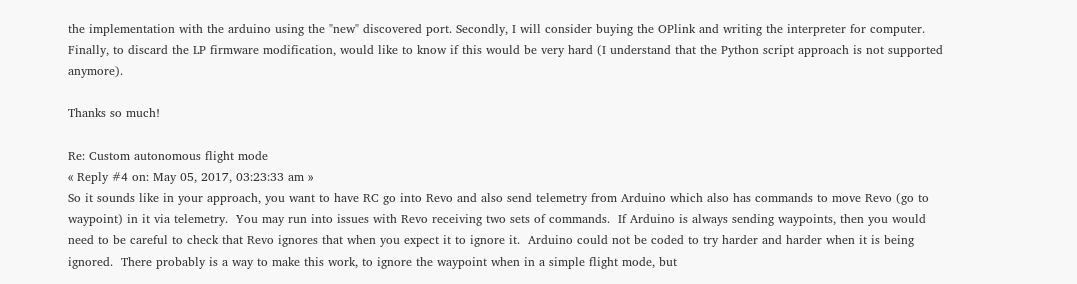the implementation with the arduino using the "new" discovered port. Secondly, I will consider buying the OPlink and writing the interpreter for computer. Finally, to discard the LP firmware modification, would like to know if this would be very hard (I understand that the Python script approach is not supported anymore).

Thanks so much!

Re: Custom autonomous flight mode
« Reply #4 on: May 05, 2017, 03:23:33 am »
So it sounds like in your approach, you want to have RC go into Revo and also send telemetry from Arduino which also has commands to move Revo (go to waypoint) in it via telemetry.  You may run into issues with Revo receiving two sets of commands.  If Arduino is always sending waypoints, then you would need to be careful to check that Revo ignores that when you expect it to ignore it.  Arduino could not be coded to try harder and harder when it is being ignored.  There probably is a way to make this work, to ignore the waypoint when in a simple flight mode, but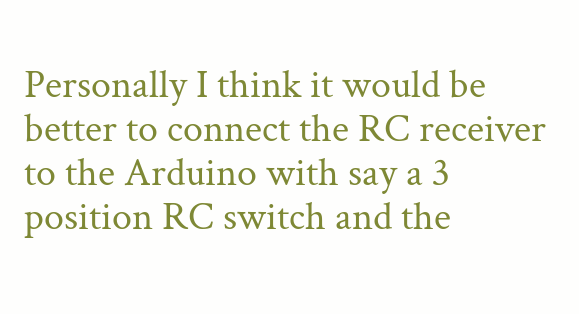Personally I think it would be better to connect the RC receiver to the Arduino with say a 3 position RC switch and the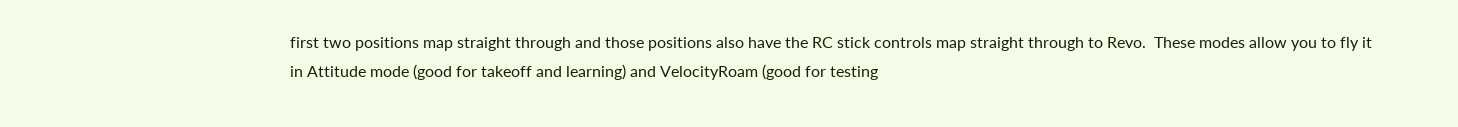first two positions map straight through and those positions also have the RC stick controls map straight through to Revo.  These modes allow you to fly it in Attitude mode (good for takeoff and learning) and VelocityRoam (good for testing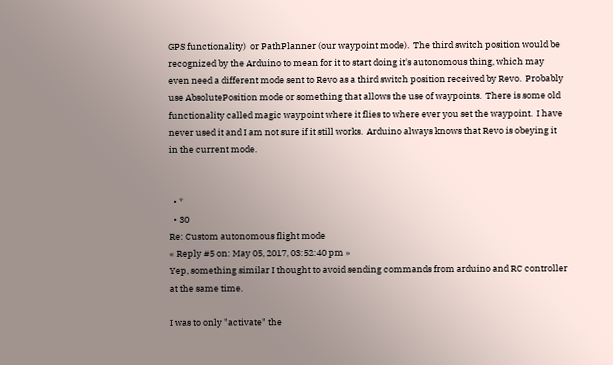GPS functionality)  or PathPlanner (our waypoint mode).  The third switch position would be recognized by the Arduino to mean for it to start doing it's autonomous thing, which may even need a different mode sent to Revo as a third switch position received by Revo.  Probably use AbsolutePosition mode or something that allows the use of waypoints.  There is some old functionality called magic waypoint where it flies to where ever you set the waypoint.  I have never used it and I am not sure if it still works.  Arduino always knows that Revo is obeying it in the current mode.


  • *
  • 30
Re: Custom autonomous flight mode
« Reply #5 on: May 05, 2017, 03:52:40 pm »
Yep, something similar I thought to avoid sending commands from arduino and RC controller at the same time.

I was to only "activate" the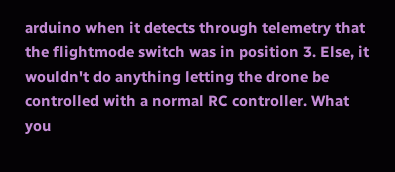arduino when it detects through telemetry that the flightmode switch was in position 3. Else, it wouldn't do anything letting the drone be controlled with a normal RC controller. What you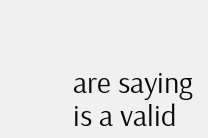are saying is a valid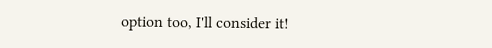option too, I'll consider it!